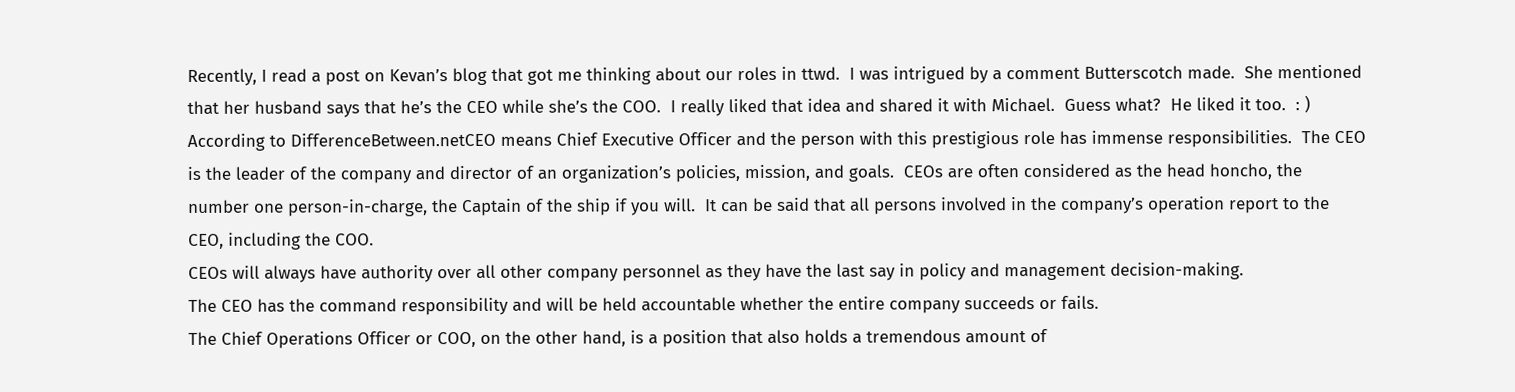Recently, I read a post on Kevan’s blog that got me thinking about our roles in ttwd.  I was intrigued by a comment Butterscotch made.  She mentioned that her husband says that he’s the CEO while she’s the COO.  I really liked that idea and shared it with Michael.  Guess what?  He liked it too.  : )
According to DifferenceBetween.netCEO means Chief Executive Officer and the person with this prestigious role has immense responsibilities.  The CEO is the leader of the company and director of an organization’s policies, mission, and goals.  CEOs are often considered as the head honcho, the number one person-in-charge, the Captain of the ship if you will.  It can be said that all persons involved in the company’s operation report to the CEO, including the COO.
CEOs will always have authority over all other company personnel as they have the last say in policy and management decision-making.
The CEO has the command responsibility and will be held accountable whether the entire company succeeds or fails.
The Chief Operations Officer or COO, on the other hand, is a position that also holds a tremendous amount of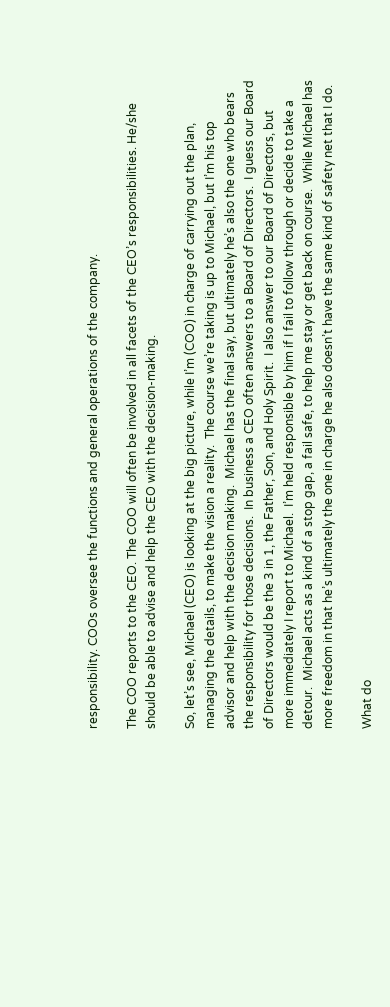responsibility. COOs oversee the functions and general operations of the company.

The COO reports to the CEO. The COO will often be involved in all facets of the CEO’s responsibilities. He/she should be able to advise and help the CEO with the decision-making.

So, let’s see, Michael (CEO) is looking at the big picture, while I’m (COO) in charge of carrying out the plan, managing the details, to make the vision a reality.  The course we’re taking is up to Michael, but I’m his top advisor and help with the decision making.  Michael has the final say, but ultimately he’s also the one who bears the responsibility for those decisions.  In business a CEO often answers to a Board of Directors.  I guess our Board of Directors would be the 3 in 1, the Father, Son, and Holy Spirit.  I also answer to our Board of Directors, but more immediately I report to Michael.  I’m held responsible by him if I fail to follow through or decide to take a detour.  Michael acts as a kind of a stop gap, a fail safe, to help me stay or get back on course.  While Michael has more freedom in that he’s ultimately the one in charge he also doesn’t have the same kind of safety net that I do.

What do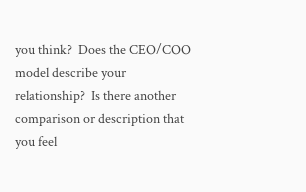you think?  Does the CEO/COO model describe your relationship?  Is there another comparison or description that you feel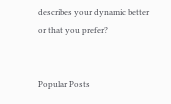describes your dynamic better or that you prefer?


Popular Posts